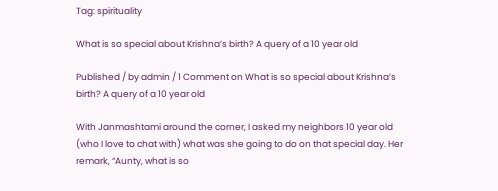Tag: spirituality

What is so special about Krishna’s birth? A query of a 10 year old

Published / by admin / 1 Comment on What is so special about Krishna’s birth? A query of a 10 year old

With Janmashtami around the corner, I asked my neighbors 10 year old (who I love to chat with) what was she going to do on that special day. Her remark, “Aunty, what is so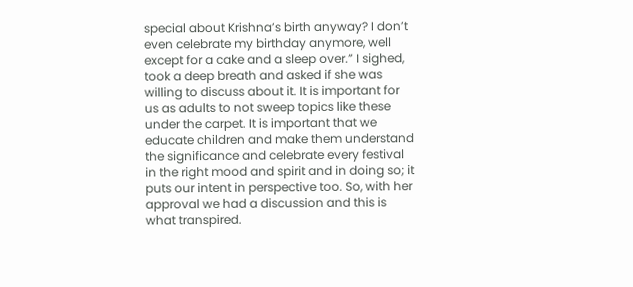special about Krishna’s birth anyway? I don’t even celebrate my birthday anymore, well except for a cake and a sleep over.” I sighed, took a deep breath and asked if she was willing to discuss about it. It is important for us as adults to not sweep topics like these under the carpet. It is important that we educate children and make them understand the significance and celebrate every festival in the right mood and spirit and in doing so; it puts our intent in perspective too. So, with her approval we had a discussion and this is what transpired.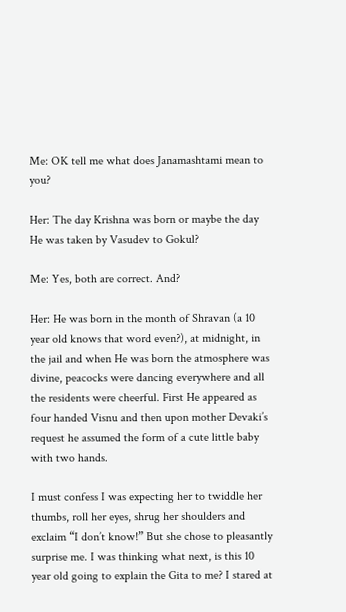Me: OK tell me what does Janamashtami mean to you?

Her: The day Krishna was born or maybe the day He was taken by Vasudev to Gokul?

Me: Yes, both are correct. And?

Her: He was born in the month of Shravan (a 10 year old knows that word even?), at midnight, in the jail and when He was born the atmosphere was divine, peacocks were dancing everywhere and all the residents were cheerful. First He appeared as four handed Visnu and then upon mother Devaki’s request he assumed the form of a cute little baby with two hands.

I must confess I was expecting her to twiddle her thumbs, roll her eyes, shrug her shoulders and exclaim “I don’t know!” But she chose to pleasantly surprise me. I was thinking what next, is this 10 year old going to explain the Gita to me? I stared at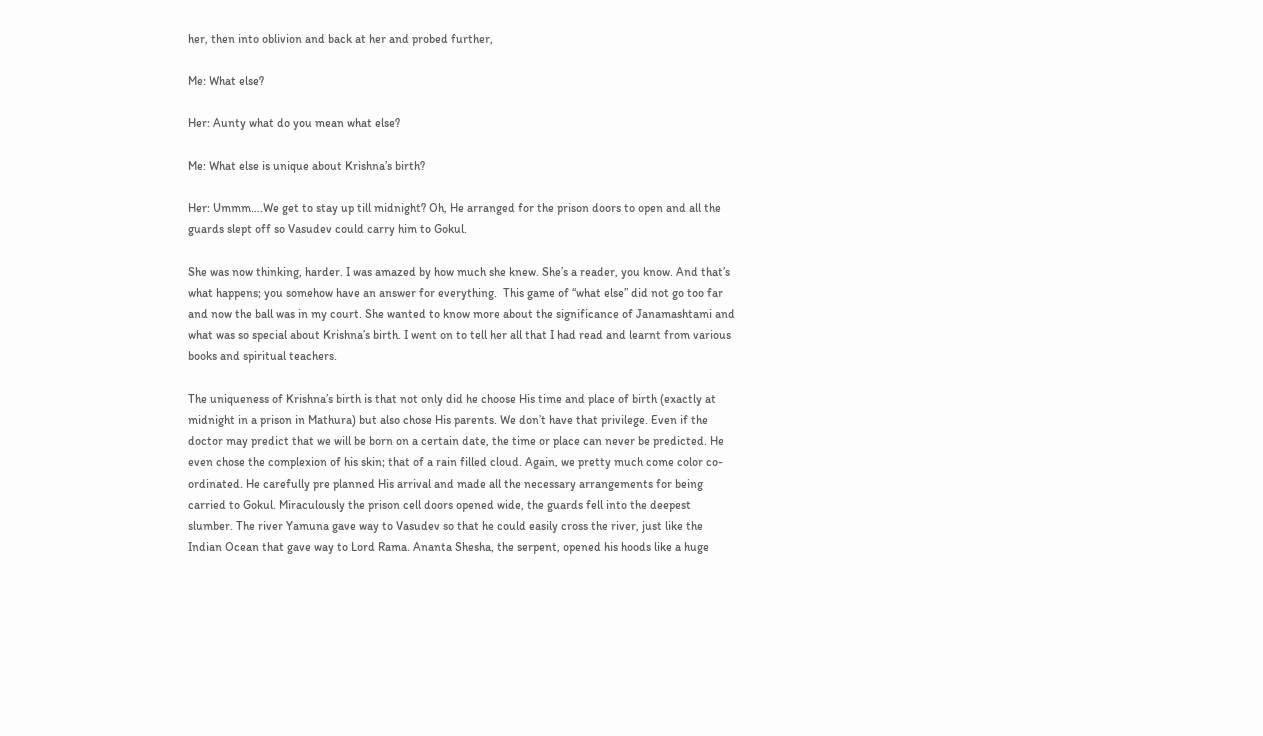her, then into oblivion and back at her and probed further,

Me: What else?

Her: Aunty what do you mean what else?

Me: What else is unique about Krishna’s birth?

Her: Ummm….We get to stay up till midnight? Oh, He arranged for the prison doors to open and all the guards slept off so Vasudev could carry him to Gokul.

She was now thinking, harder. I was amazed by how much she knew. She’s a reader, you know. And that’s what happens; you somehow have an answer for everything.  This game of “what else” did not go too far and now the ball was in my court. She wanted to know more about the significance of Janamashtami and what was so special about Krishna’s birth. I went on to tell her all that I had read and learnt from various books and spiritual teachers.

The uniqueness of Krishna’s birth is that not only did he choose His time and place of birth (exactly at midnight in a prison in Mathura) but also chose His parents. We don’t have that privilege. Even if the doctor may predict that we will be born on a certain date, the time or place can never be predicted. He even chose the complexion of his skin; that of a rain filled cloud. Again, we pretty much come color co-ordinated. He carefully pre planned His arrival and made all the necessary arrangements for being carried to Gokul. Miraculously the prison cell doors opened wide, the guards fell into the deepest slumber. The river Yamuna gave way to Vasudev so that he could easily cross the river, just like the Indian Ocean that gave way to Lord Rama. Ananta Shesha, the serpent, opened his hoods like a huge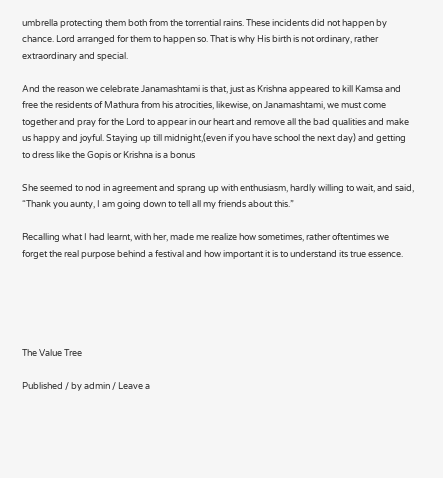umbrella protecting them both from the torrential rains. These incidents did not happen by chance. Lord arranged for them to happen so. That is why His birth is not ordinary, rather extraordinary and special.

And the reason we celebrate Janamashtami is that, just as Krishna appeared to kill Kamsa and free the residents of Mathura from his atrocities, likewise, on Janamashtami, we must come together and pray for the Lord to appear in our heart and remove all the bad qualities and make us happy and joyful. Staying up till midnight,(even if you have school the next day) and getting to dress like the Gopis or Krishna is a bonus

She seemed to nod in agreement and sprang up with enthusiasm, hardly willing to wait, and said, “Thank you aunty, I am going down to tell all my friends about this.”

Recalling what I had learnt, with her, made me realize how sometimes, rather oftentimes we forget the real purpose behind a festival and how important it is to understand its true essence.





The Value Tree

Published / by admin / Leave a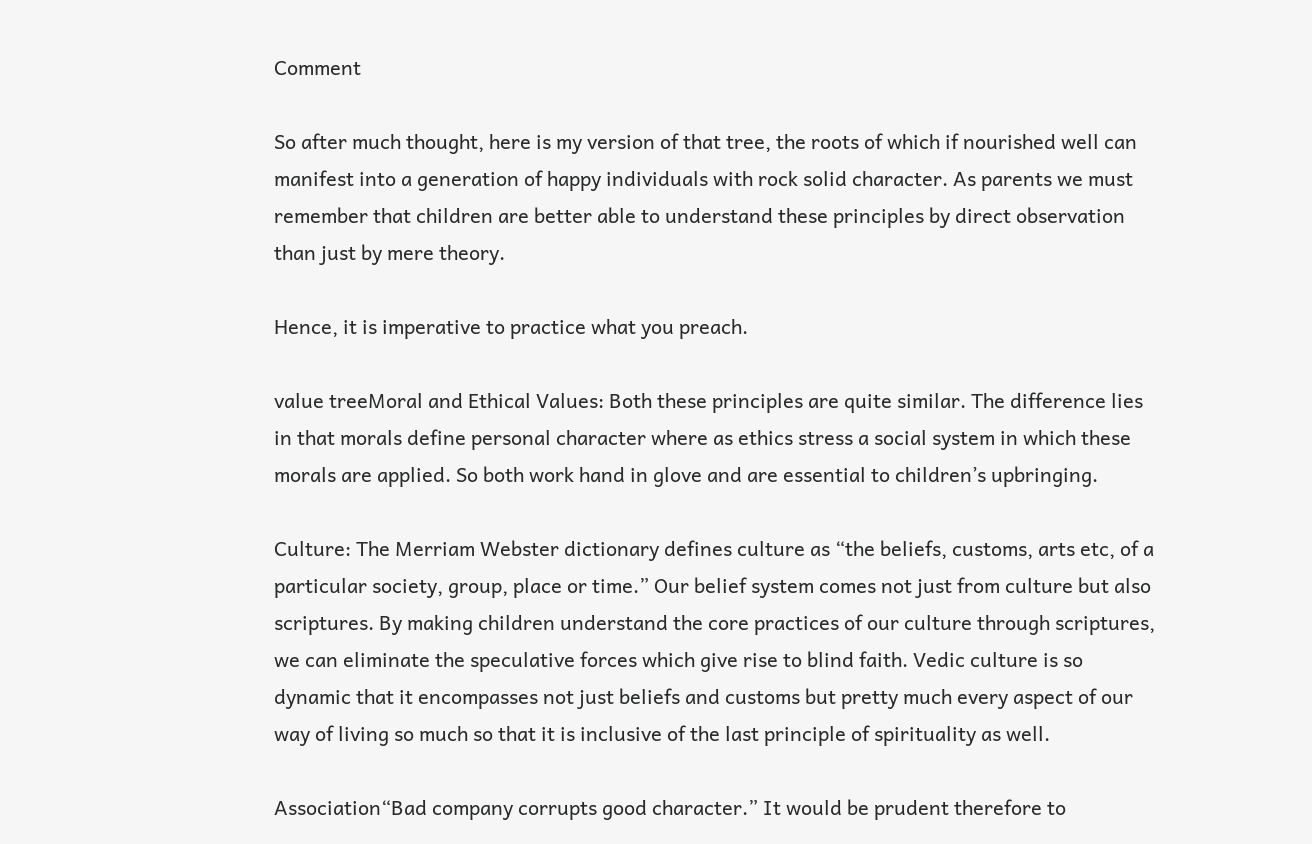Comment

So after much thought, here is my version of that tree, the roots of which if nourished well can manifest into a generation of happy individuals with rock solid character. As parents we must remember that children are better able to understand these principles by direct observation than just by mere theory.

Hence, it is imperative to practice what you preach.

value treeMoral and Ethical Values: Both these principles are quite similar. The difference lies in that morals define personal character where as ethics stress a social system in which these morals are applied. So both work hand in glove and are essential to children’s upbringing.

Culture: The Merriam Webster dictionary defines culture as “the beliefs, customs, arts etc, of a particular society, group, place or time.” Our belief system comes not just from culture but also scriptures. By making children understand the core practices of our culture through scriptures, we can eliminate the speculative forces which give rise to blind faith. Vedic culture is so dynamic that it encompasses not just beliefs and customs but pretty much every aspect of our way of living so much so that it is inclusive of the last principle of spirituality as well.

Association“Bad company corrupts good character.” It would be prudent therefore to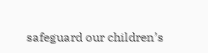safeguard our children’s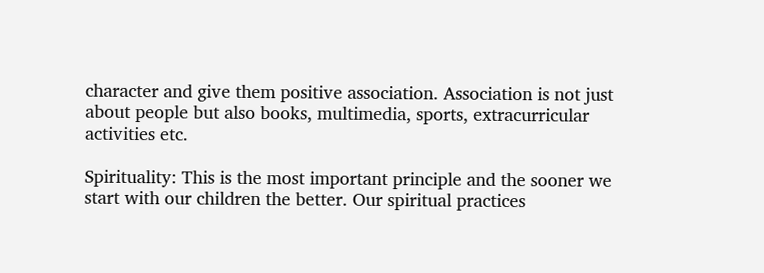character and give them positive association. Association is not just about people but also books, multimedia, sports, extracurricular activities etc.

Spirituality: This is the most important principle and the sooner we start with our children the better. Our spiritual practices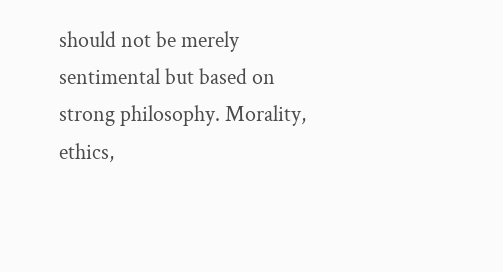should not be merely sentimental but based on strong philosophy. Morality, ethics,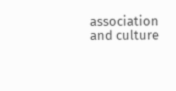association and culture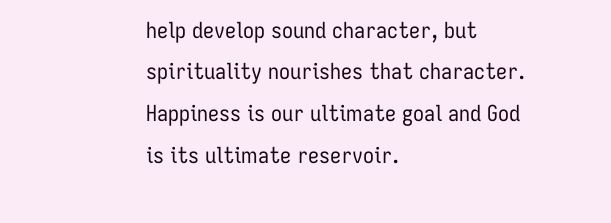help develop sound character, but spirituality nourishes that character. Happiness is our ultimate goal and God is its ultimate reservoir.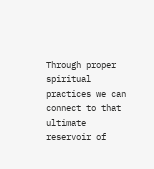Through proper spiritual practices we can connect to that ultimate reservoir of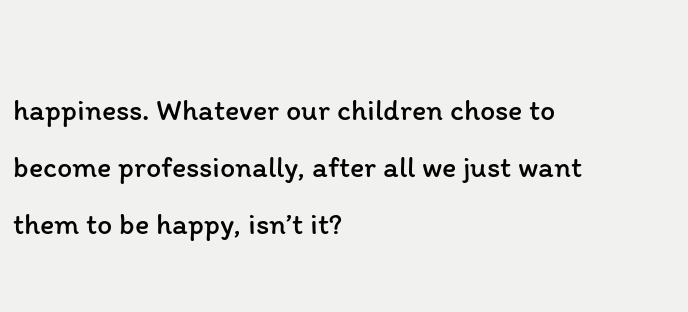happiness. Whatever our children chose to become professionally, after all we just want them to be happy, isn’t it?